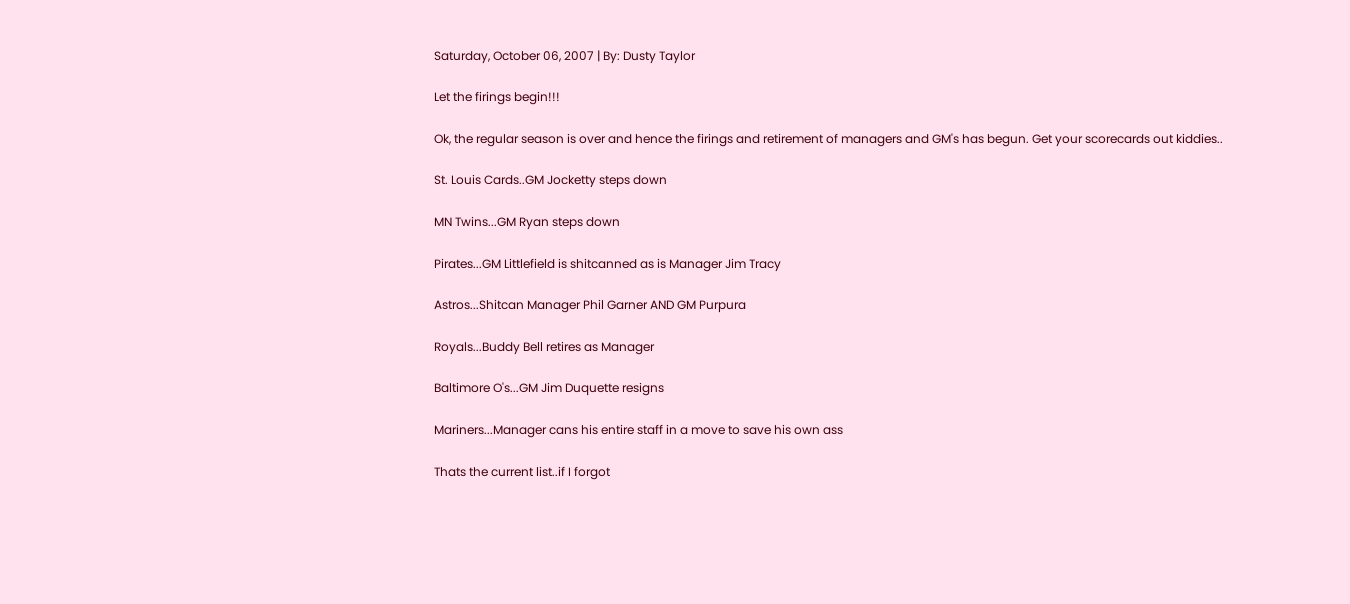Saturday, October 06, 2007 | By: Dusty Taylor

Let the firings begin!!!

Ok, the regular season is over and hence the firings and retirement of managers and GM's has begun. Get your scorecards out kiddies..

St. Louis Cards..GM Jocketty steps down

MN Twins...GM Ryan steps down

Pirates...GM Littlefield is shitcanned as is Manager Jim Tracy

Astros...Shitcan Manager Phil Garner AND GM Purpura

Royals...Buddy Bell retires as Manager

Baltimore O's...GM Jim Duquette resigns

Mariners...Manager cans his entire staff in a move to save his own ass

Thats the current list..if I forgot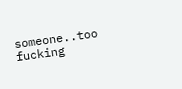someone..too fucking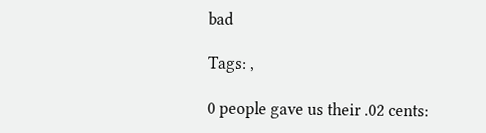bad

Tags: ,

0 people gave us their .02 cents: